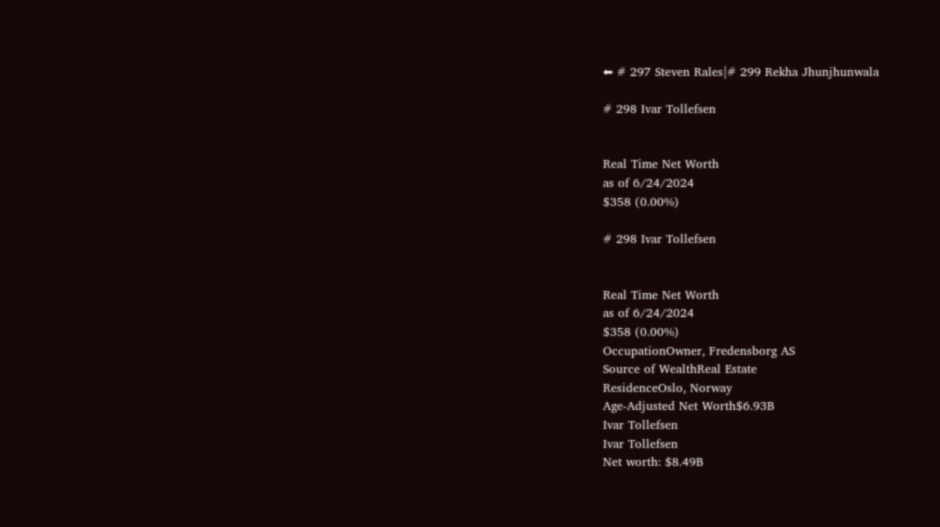⬅ # 297 Steven Rales|# 299 Rekha Jhunjhunwala

# 298 Ivar Tollefsen


Real Time Net Worth
as of 6/24/2024
$358 (0.00%)

# 298 Ivar Tollefsen


Real Time Net Worth
as of 6/24/2024
$358 (0.00%)
OccupationOwner, Fredensborg AS
Source of WealthReal Estate
ResidenceOslo, Norway
Age-Adjusted Net Worth$6.93B
Ivar Tollefsen
Ivar Tollefsen
Net worth: $8.49B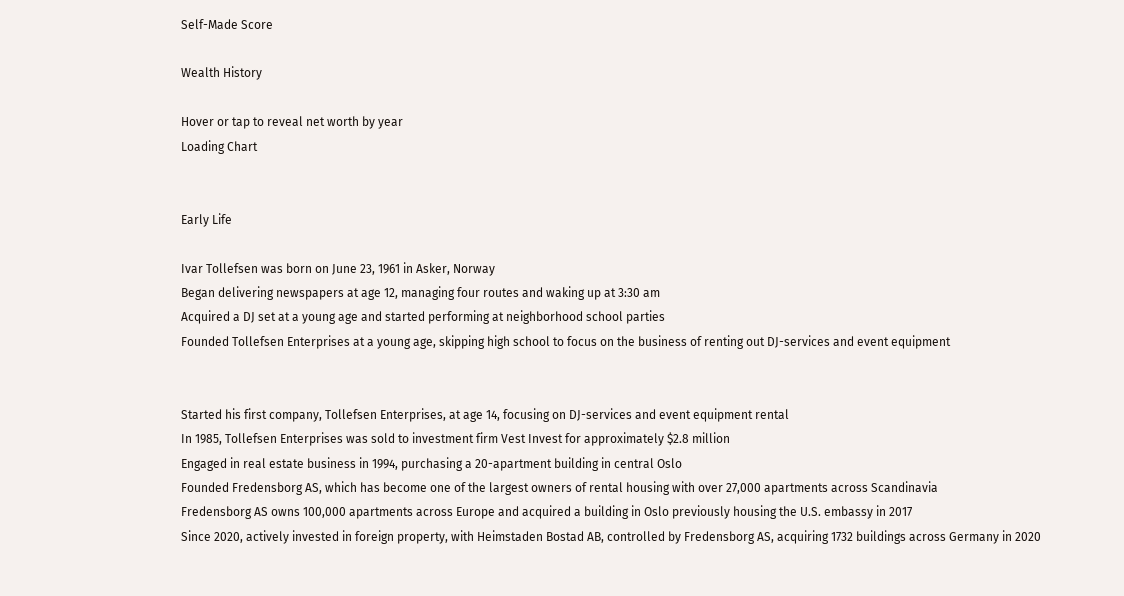Self-Made Score

Wealth History

Hover or tap to reveal net worth by year
Loading Chart


Early Life

Ivar Tollefsen was born on June 23, 1961 in Asker, Norway
Began delivering newspapers at age 12, managing four routes and waking up at 3:30 am
Acquired a DJ set at a young age and started performing at neighborhood school parties
Founded Tollefsen Enterprises at a young age, skipping high school to focus on the business of renting out DJ-services and event equipment


Started his first company, Tollefsen Enterprises, at age 14, focusing on DJ-services and event equipment rental
In 1985, Tollefsen Enterprises was sold to investment firm Vest Invest for approximately $2.8 million
Engaged in real estate business in 1994, purchasing a 20-apartment building in central Oslo
Founded Fredensborg AS, which has become one of the largest owners of rental housing with over 27,000 apartments across Scandinavia
Fredensborg AS owns 100,000 apartments across Europe and acquired a building in Oslo previously housing the U.S. embassy in 2017
Since 2020, actively invested in foreign property, with Heimstaden Bostad AB, controlled by Fredensborg AS, acquiring 1732 buildings across Germany in 2020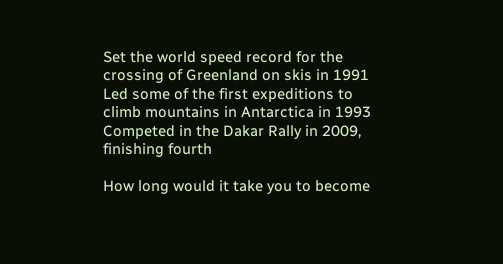Set the world speed record for the crossing of Greenland on skis in 1991
Led some of the first expeditions to climb mountains in Antarctica in 1993
Competed in the Dakar Rally in 2009, finishing fourth

How long would it take you to become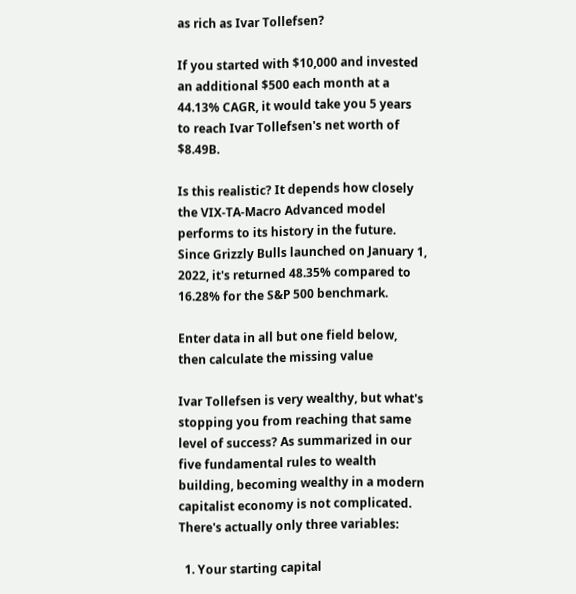as rich as Ivar Tollefsen?

If you started with $10,000 and invested an additional $500 each month at a 44.13% CAGR, it would take you 5 years to reach Ivar Tollefsen's net worth of $8.49B.

Is this realistic? It depends how closely the VIX-TA-Macro Advanced model performs to its history in the future. Since Grizzly Bulls launched on January 1, 2022, it's returned 48.35% compared to 16.28% for the S&P 500 benchmark.

Enter data in all but one field below, then calculate the missing value

Ivar Tollefsen is very wealthy, but what's stopping you from reaching that same level of success? As summarized in our five fundamental rules to wealth building, becoming wealthy in a modern capitalist economy is not complicated. There's actually only three variables:

  1. Your starting capital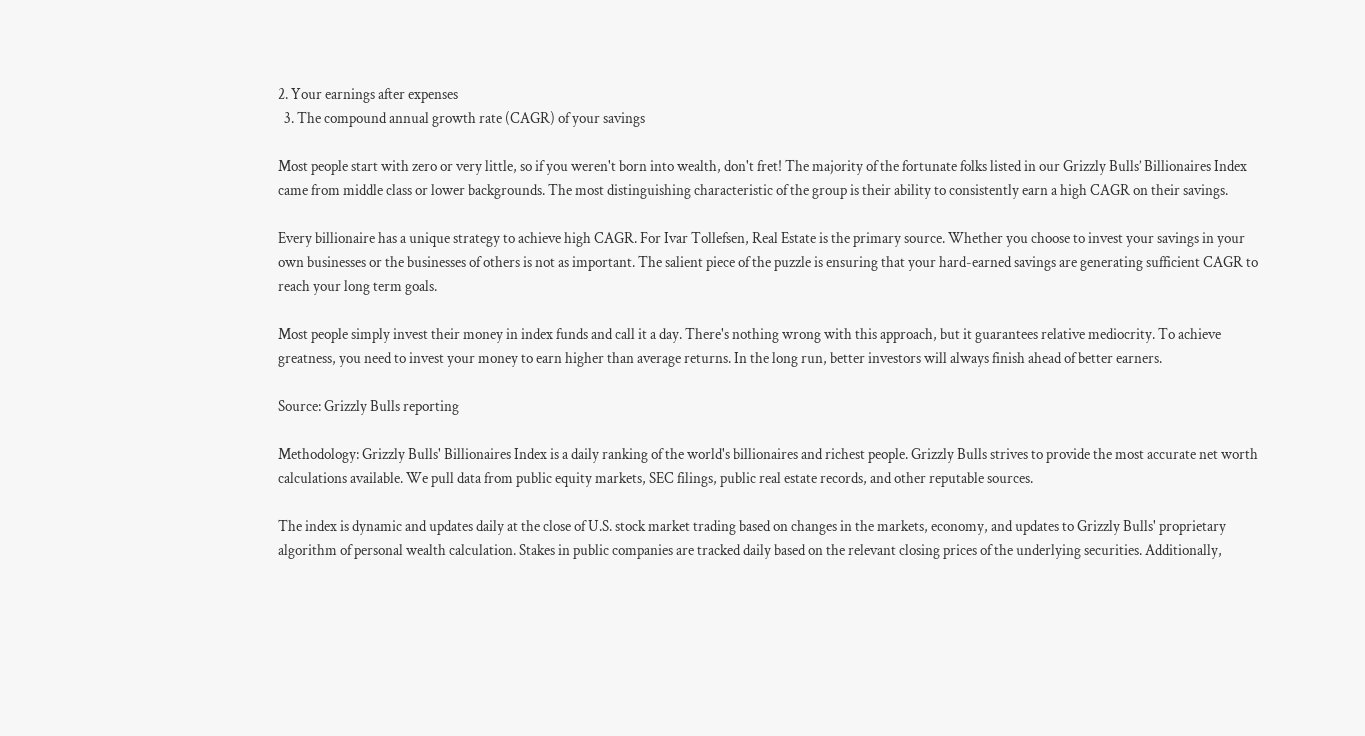2. Your earnings after expenses
  3. The compound annual growth rate (CAGR) of your savings

Most people start with zero or very little, so if you weren't born into wealth, don't fret! The majority of the fortunate folks listed in our Grizzly Bulls’ Billionaires Index came from middle class or lower backgrounds. The most distinguishing characteristic of the group is their ability to consistently earn a high CAGR on their savings.

Every billionaire has a unique strategy to achieve high CAGR. For Ivar Tollefsen, Real Estate is the primary source. Whether you choose to invest your savings in your own businesses or the businesses of others is not as important. The salient piece of the puzzle is ensuring that your hard-earned savings are generating sufficient CAGR to reach your long term goals.

Most people simply invest their money in index funds and call it a day. There's nothing wrong with this approach, but it guarantees relative mediocrity. To achieve greatness, you need to invest your money to earn higher than average returns. In the long run, better investors will always finish ahead of better earners.

Source: Grizzly Bulls reporting

Methodology: Grizzly Bulls' Billionaires Index is a daily ranking of the world's billionaires and richest people. Grizzly Bulls strives to provide the most accurate net worth calculations available. We pull data from public equity markets, SEC filings, public real estate records, and other reputable sources.

The index is dynamic and updates daily at the close of U.S. stock market trading based on changes in the markets, economy, and updates to Grizzly Bulls' proprietary algorithm of personal wealth calculation. Stakes in public companies are tracked daily based on the relevant closing prices of the underlying securities. Additionally,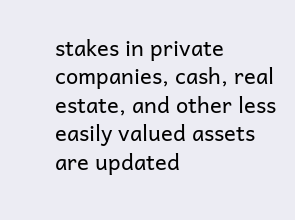stakes in private companies, cash, real estate, and other less easily valued assets are updated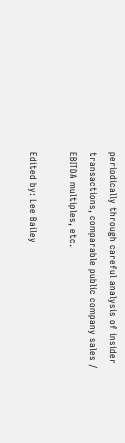periodically through careful analysis of insider transactions, comparable public company sales / EBITDA multiples, etc.

Edited by: Lee Bailey